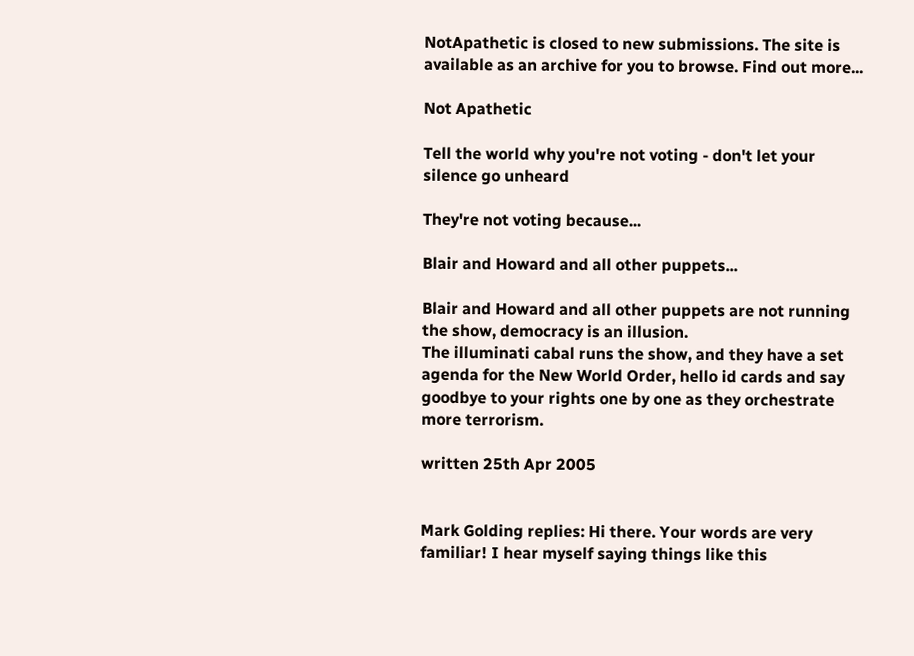NotApathetic is closed to new submissions. The site is available as an archive for you to browse. Find out more...

Not Apathetic

Tell the world why you're not voting - don't let your silence go unheard

They're not voting because...

Blair and Howard and all other puppets...

Blair and Howard and all other puppets are not running the show, democracy is an illusion.
The illuminati cabal runs the show, and they have a set agenda for the New World Order, hello id cards and say goodbye to your rights one by one as they orchestrate more terrorism.

written 25th Apr 2005


Mark Golding replies: Hi there. Your words are very familiar! I hear myself saying things like this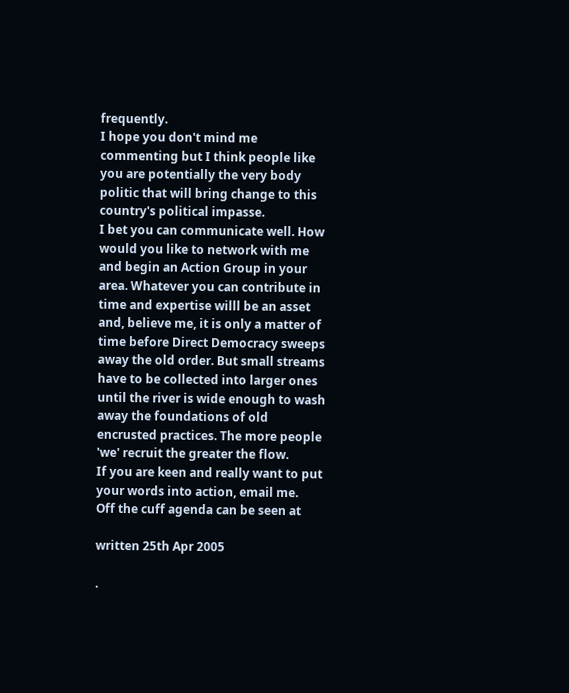frequently.
I hope you don't mind me commenting but I think people like you are potentially the very body politic that will bring change to this country's political impasse.
I bet you can communicate well. How would you like to network with me and begin an Action Group in your area. Whatever you can contribute in time and expertise willl be an asset and, believe me, it is only a matter of time before Direct Democracy sweeps away the old order. But small streams have to be collected into larger ones until the river is wide enough to wash away the foundations of old encrusted practices. The more people 'we' recruit the greater the flow.
If you are keen and really want to put your words into action, email me.
Off the cuff agenda can be seen at

written 25th Apr 2005

.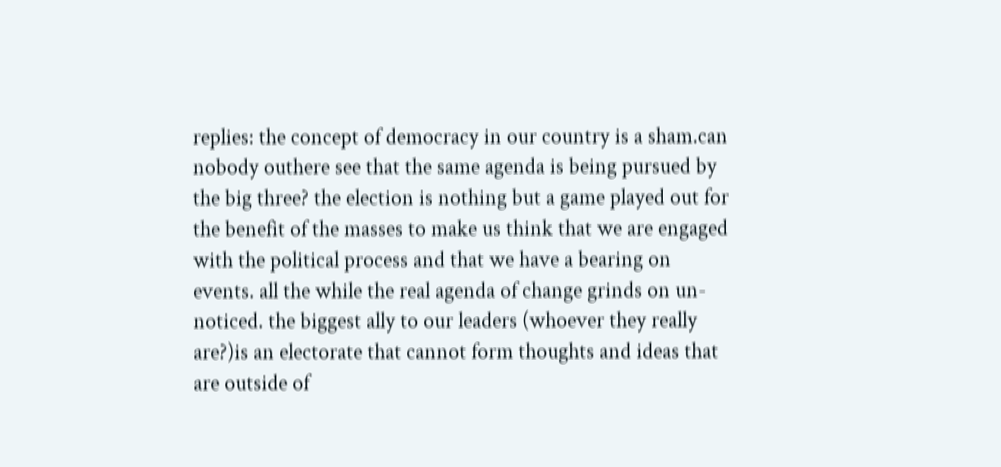replies: the concept of democracy in our country is a sham.can nobody outhere see that the same agenda is being pursued by the big three? the election is nothing but a game played out for the benefit of the masses to make us think that we are engaged with the political process and that we have a bearing on events. all the while the real agenda of change grinds on un-noticed. the biggest ally to our leaders (whoever they really are?)is an electorate that cannot form thoughts and ideas that are outside of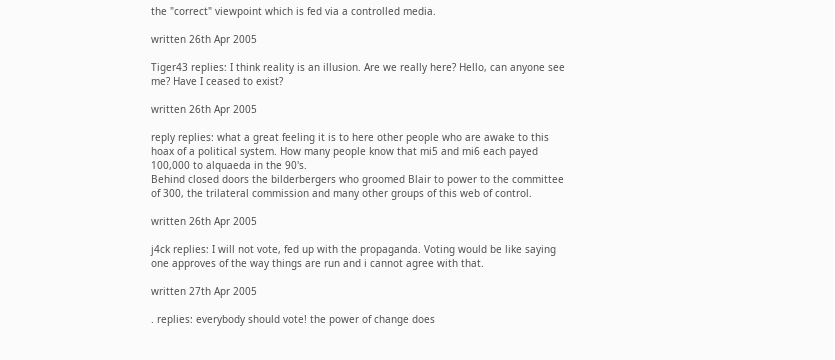the "correct" viewpoint which is fed via a controlled media.

written 26th Apr 2005

Tiger43 replies: I think reality is an illusion. Are we really here? Hello, can anyone see me? Have I ceased to exist?

written 26th Apr 2005

reply replies: what a great feeling it is to here other people who are awake to this hoax of a political system. How many people know that mi5 and mi6 each payed 100,000 to alquaeda in the 90's.
Behind closed doors the bilderbergers who groomed Blair to power to the committee of 300, the trilateral commission and many other groups of this web of control.

written 26th Apr 2005

j4ck replies: I will not vote, fed up with the propaganda. Voting would be like saying one approves of the way things are run and i cannot agree with that.

written 27th Apr 2005

. replies: everybody should vote! the power of change does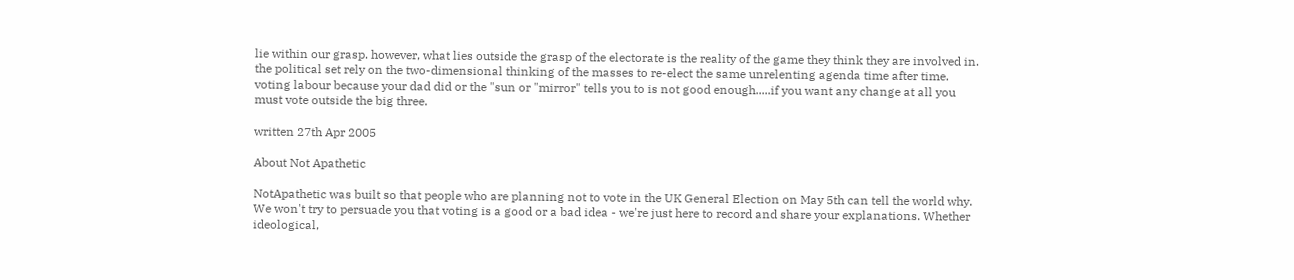lie within our grasp. however, what lies outside the grasp of the electorate is the reality of the game they think they are involved in. the political set rely on the two-dimensional thinking of the masses to re-elect the same unrelenting agenda time after time. voting labour because your dad did or the "sun or "mirror" tells you to is not good enough.....if you want any change at all you must vote outside the big three.

written 27th Apr 2005

About Not Apathetic

NotApathetic was built so that people who are planning not to vote in the UK General Election on May 5th can tell the world why. We won't try to persuade you that voting is a good or a bad idea - we're just here to record and share your explanations. Whether ideological,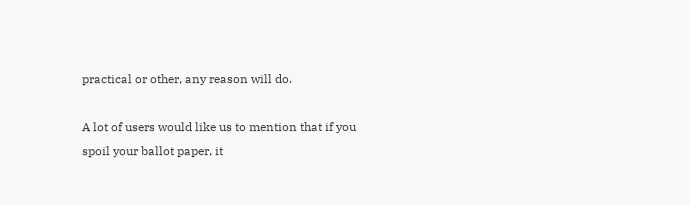practical or other, any reason will do.

A lot of users would like us to mention that if you spoil your ballot paper, it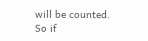will be counted. So if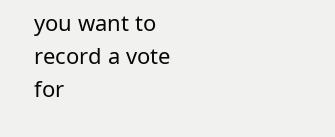you want to record a vote for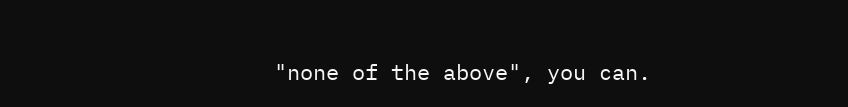"none of the above", you can.